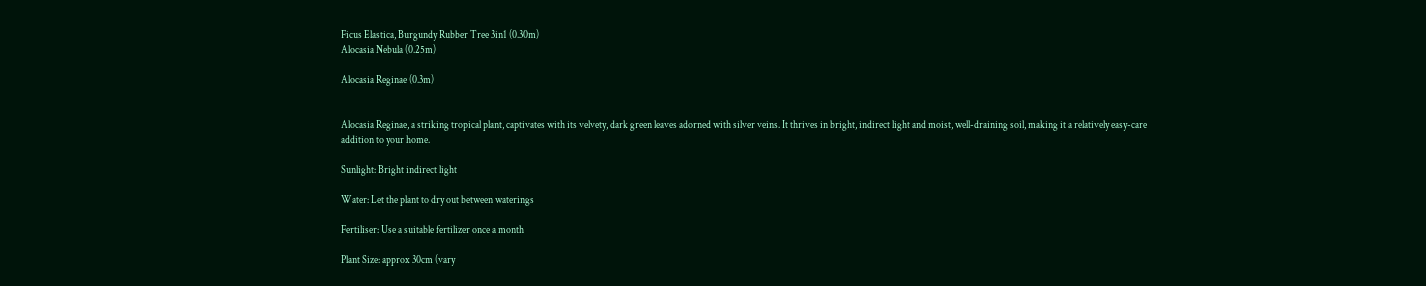Ficus Elastica, Burgundy Rubber Tree 3in1 (0.30m)
Alocasia Nebula (0.25m)

Alocasia Reginae (0.3m)


Alocasia Reginae, a striking tropical plant, captivates with its velvety, dark green leaves adorned with silver veins. It thrives in bright, indirect light and moist, well-draining soil, making it a relatively easy-care addition to your home.

Sunlight: Bright indirect light

Water: Let the plant to dry out between waterings

Fertiliser: Use a suitable fertilizer once a month

Plant Size: approx 30cm (vary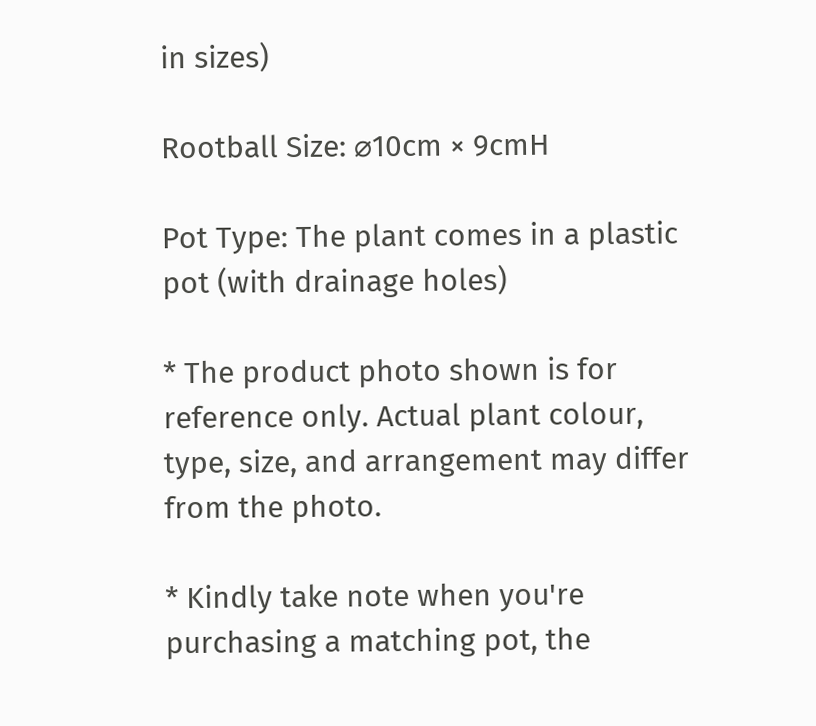in sizes)

Rootball Size: ⌀10cm × 9cmH

Pot Type: The plant comes in a plastic pot (with drainage holes)

* The product photo shown is for reference only. Actual plant colour, type, size, and arrangement may differ from the photo.

* Kindly take note when you're purchasing a matching pot, the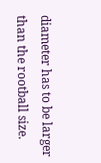diameter has to be larger than the rootball size.